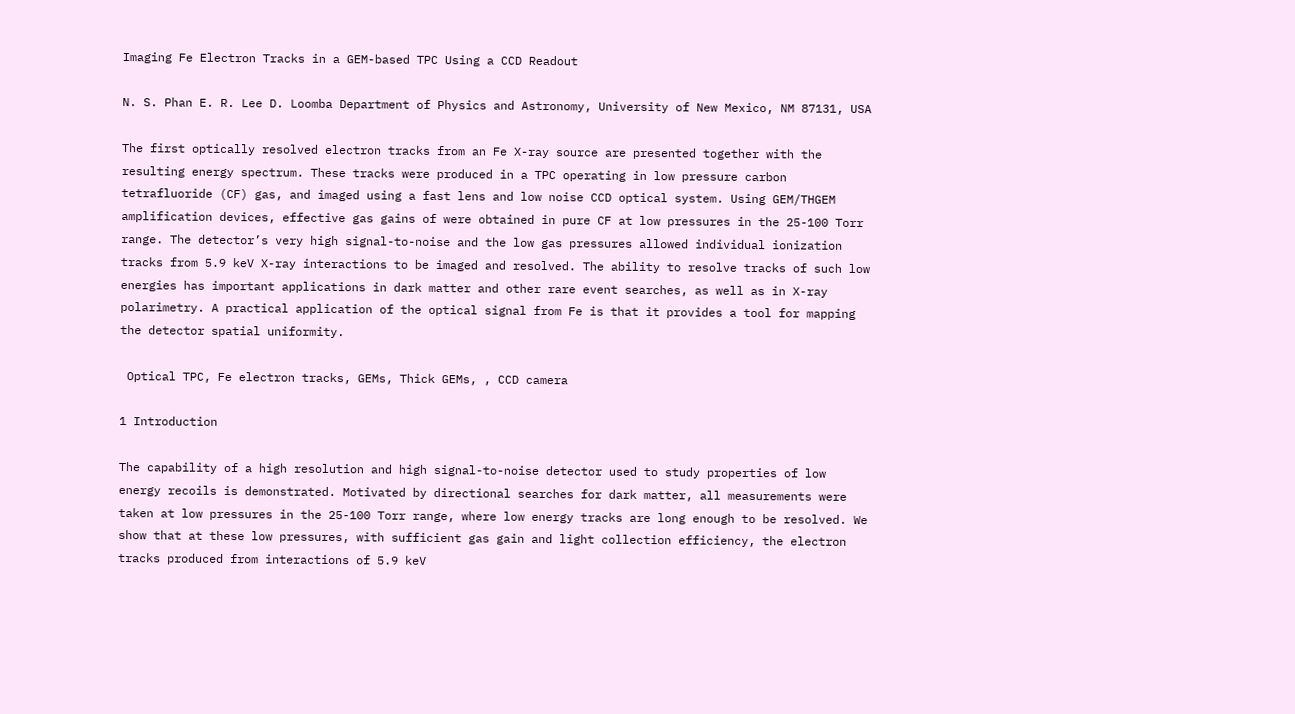Imaging Fe Electron Tracks in a GEM-based TPC Using a CCD Readout

N. S. Phan E. R. Lee D. Loomba Department of Physics and Astronomy, University of New Mexico, NM 87131, USA

The first optically resolved electron tracks from an Fe X-ray source are presented together with the resulting energy spectrum. These tracks were produced in a TPC operating in low pressure carbon tetrafluoride (CF) gas, and imaged using a fast lens and low noise CCD optical system. Using GEM/THGEM amplification devices, effective gas gains of were obtained in pure CF at low pressures in the 25-100 Torr range. The detector’s very high signal-to-noise and the low gas pressures allowed individual ionization tracks from 5.9 keV X-ray interactions to be imaged and resolved. The ability to resolve tracks of such low energies has important applications in dark matter and other rare event searches, as well as in X-ray polarimetry. A practical application of the optical signal from Fe is that it provides a tool for mapping the detector spatial uniformity.

 Optical TPC, Fe electron tracks, GEMs, Thick GEMs, , CCD camera

1 Introduction

The capability of a high resolution and high signal-to-noise detector used to study properties of low energy recoils is demonstrated. Motivated by directional searches for dark matter, all measurements were taken at low pressures in the 25-100 Torr range, where low energy tracks are long enough to be resolved. We show that at these low pressures, with sufficient gas gain and light collection efficiency, the electron tracks produced from interactions of 5.9 keV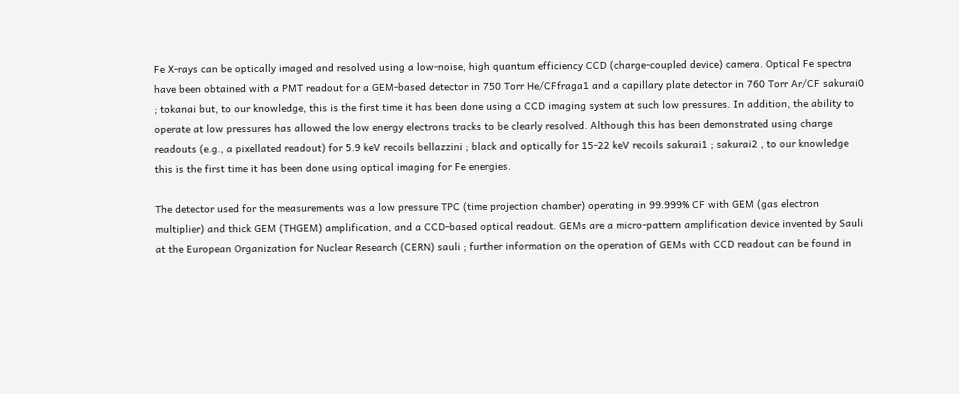Fe X-rays can be optically imaged and resolved using a low-noise, high quantum efficiency CCD (charge-coupled device) camera. Optical Fe spectra have been obtained with a PMT readout for a GEM-based detector in 750 Torr He/CFfraga1 and a capillary plate detector in 760 Torr Ar/CF sakurai0 ; tokanai but, to our knowledge, this is the first time it has been done using a CCD imaging system at such low pressures. In addition, the ability to operate at low pressures has allowed the low energy electrons tracks to be clearly resolved. Although this has been demonstrated using charge readouts (e.g., a pixellated readout) for 5.9 keV recoils bellazzini ; black and optically for 15-22 keV recoils sakurai1 ; sakurai2 , to our knowledge this is the first time it has been done using optical imaging for Fe energies.

The detector used for the measurements was a low pressure TPC (time projection chamber) operating in 99.999% CF with GEM (gas electron multiplier) and thick GEM (THGEM) amplification, and a CCD-based optical readout. GEMs are a micro-pattern amplification device invented by Sauli at the European Organization for Nuclear Research (CERN) sauli ; further information on the operation of GEMs with CCD readout can be found in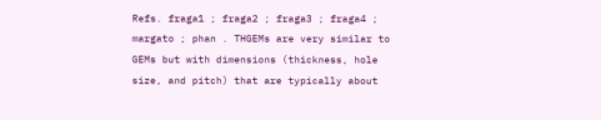Refs. fraga1 ; fraga2 ; fraga3 ; fraga4 ; margato ; phan . THGEMs are very similar to GEMs but with dimensions (thickness, hole size, and pitch) that are typically about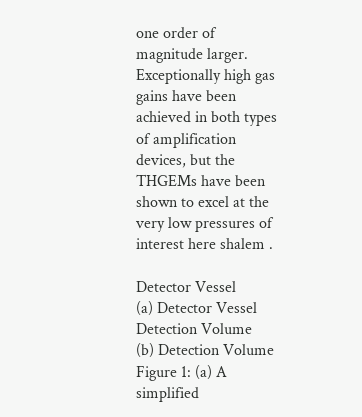one order of magnitude larger. Exceptionally high gas gains have been achieved in both types of amplification devices, but the THGEMs have been shown to excel at the very low pressures of interest here shalem .

Detector Vessel
(a) Detector Vessel
Detection Volume
(b) Detection Volume
Figure 1: (a) A simplified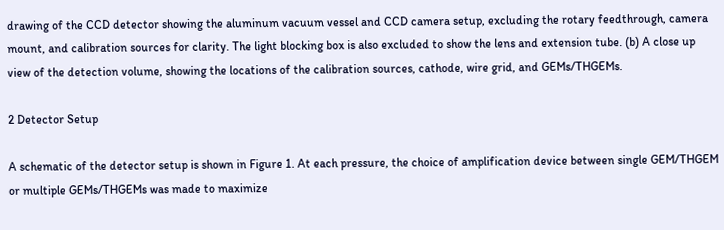drawing of the CCD detector showing the aluminum vacuum vessel and CCD camera setup, excluding the rotary feedthrough, camera mount, and calibration sources for clarity. The light blocking box is also excluded to show the lens and extension tube. (b) A close up view of the detection volume, showing the locations of the calibration sources, cathode, wire grid, and GEMs/THGEMs.

2 Detector Setup

A schematic of the detector setup is shown in Figure 1. At each pressure, the choice of amplification device between single GEM/THGEM or multiple GEMs/THGEMs was made to maximize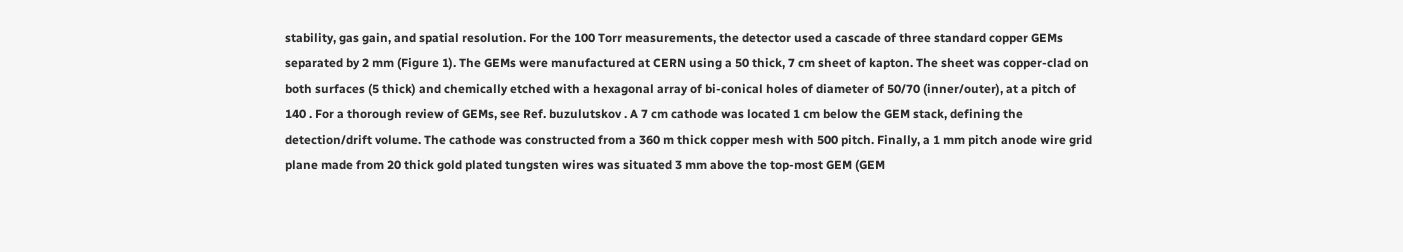stability, gas gain, and spatial resolution. For the 100 Torr measurements, the detector used a cascade of three standard copper GEMs separated by 2 mm (Figure 1). The GEMs were manufactured at CERN using a 50 thick, 7 cm sheet of kapton. The sheet was copper-clad on both surfaces (5 thick) and chemically etched with a hexagonal array of bi-conical holes of diameter of 50/70 (inner/outer), at a pitch of 140 . For a thorough review of GEMs, see Ref. buzulutskov . A 7 cm cathode was located 1 cm below the GEM stack, defining the detection/drift volume. The cathode was constructed from a 360 m thick copper mesh with 500 pitch. Finally, a 1 mm pitch anode wire grid plane made from 20 thick gold plated tungsten wires was situated 3 mm above the top-most GEM (GEM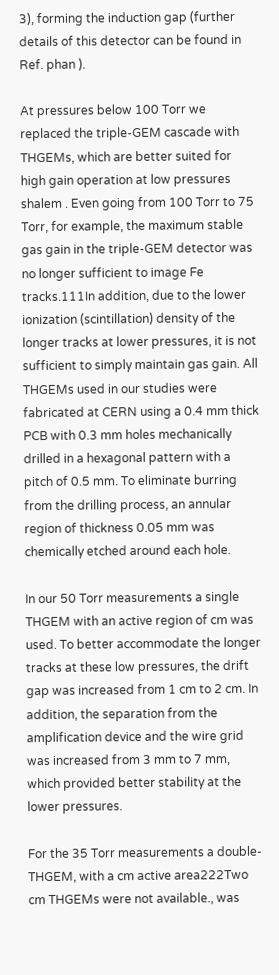3), forming the induction gap (further details of this detector can be found in Ref. phan ).

At pressures below 100 Torr we replaced the triple-GEM cascade with THGEMs, which are better suited for high gain operation at low pressures shalem . Even going from 100 Torr to 75 Torr, for example, the maximum stable gas gain in the triple-GEM detector was no longer sufficient to image Fe tracks.111In addition, due to the lower ionization (scintillation) density of the longer tracks at lower pressures, it is not sufficient to simply maintain gas gain. All THGEMs used in our studies were fabricated at CERN using a 0.4 mm thick PCB with 0.3 mm holes mechanically drilled in a hexagonal pattern with a pitch of 0.5 mm. To eliminate burring from the drilling process, an annular region of thickness 0.05 mm was chemically etched around each hole.

In our 50 Torr measurements a single THGEM with an active region of cm was used. To better accommodate the longer tracks at these low pressures, the drift gap was increased from 1 cm to 2 cm. In addition, the separation from the amplification device and the wire grid was increased from 3 mm to 7 mm, which provided better stability at the lower pressures.

For the 35 Torr measurements a double-THGEM, with a cm active area222Two cm THGEMs were not available., was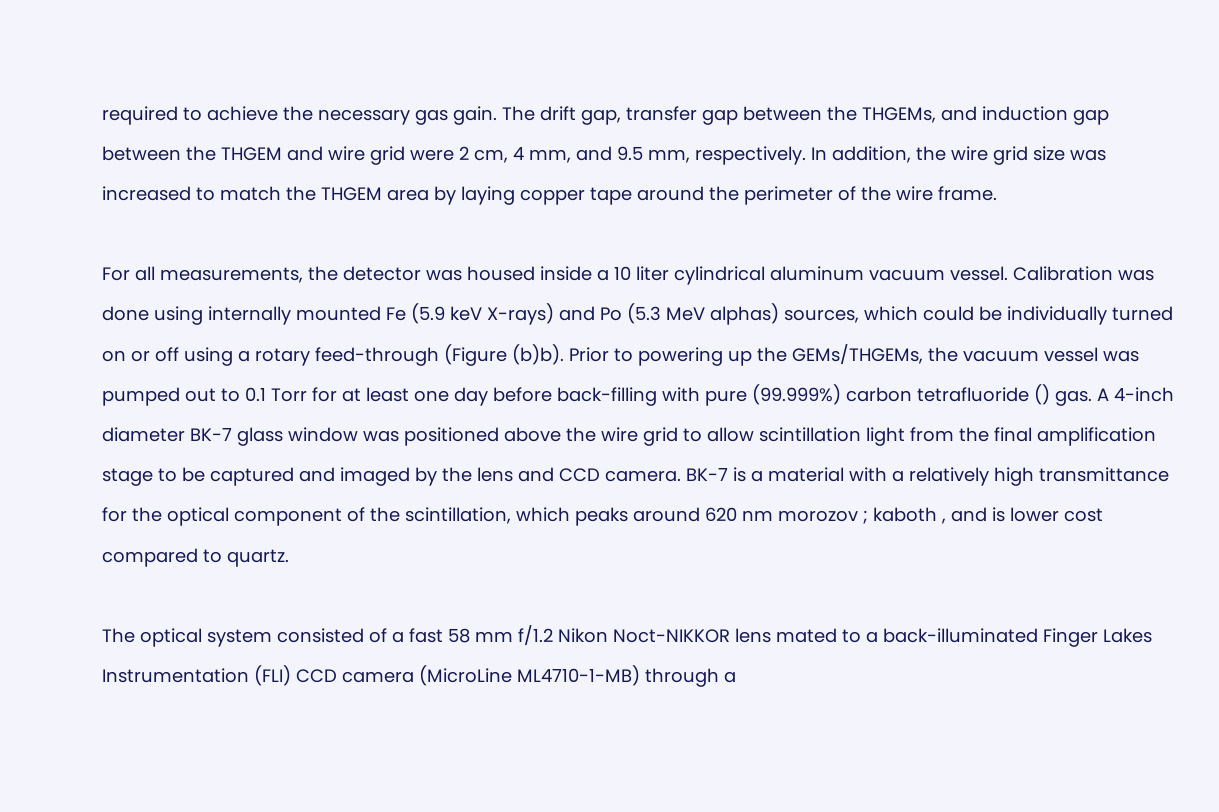required to achieve the necessary gas gain. The drift gap, transfer gap between the THGEMs, and induction gap between the THGEM and wire grid were 2 cm, 4 mm, and 9.5 mm, respectively. In addition, the wire grid size was increased to match the THGEM area by laying copper tape around the perimeter of the wire frame.

For all measurements, the detector was housed inside a 10 liter cylindrical aluminum vacuum vessel. Calibration was done using internally mounted Fe (5.9 keV X-rays) and Po (5.3 MeV alphas) sources, which could be individually turned on or off using a rotary feed-through (Figure (b)b). Prior to powering up the GEMs/THGEMs, the vacuum vessel was pumped out to 0.1 Torr for at least one day before back-filling with pure (99.999%) carbon tetrafluoride () gas. A 4-inch diameter BK-7 glass window was positioned above the wire grid to allow scintillation light from the final amplification stage to be captured and imaged by the lens and CCD camera. BK-7 is a material with a relatively high transmittance for the optical component of the scintillation, which peaks around 620 nm morozov ; kaboth , and is lower cost compared to quartz.

The optical system consisted of a fast 58 mm f/1.2 Nikon Noct-NIKKOR lens mated to a back-illuminated Finger Lakes Instrumentation (FLI) CCD camera (MicroLine ML4710-1-MB) through a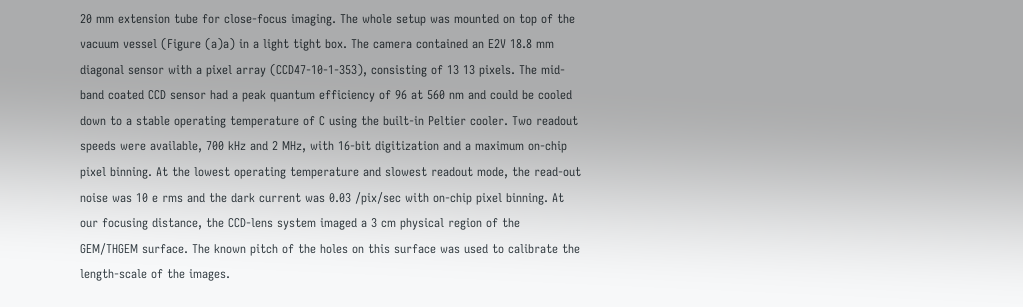20 mm extension tube for close-focus imaging. The whole setup was mounted on top of the vacuum vessel (Figure (a)a) in a light tight box. The camera contained an E2V 18.8 mm diagonal sensor with a pixel array (CCD47-10-1-353), consisting of 13 13 pixels. The mid-band coated CCD sensor had a peak quantum efficiency of 96 at 560 nm and could be cooled down to a stable operating temperature of C using the built-in Peltier cooler. Two readout speeds were available, 700 kHz and 2 MHz, with 16-bit digitization and a maximum on-chip pixel binning. At the lowest operating temperature and slowest readout mode, the read-out noise was 10 e rms and the dark current was 0.03 /pix/sec with on-chip pixel binning. At our focusing distance, the CCD-lens system imaged a 3 cm physical region of the GEM/THGEM surface. The known pitch of the holes on this surface was used to calibrate the length-scale of the images.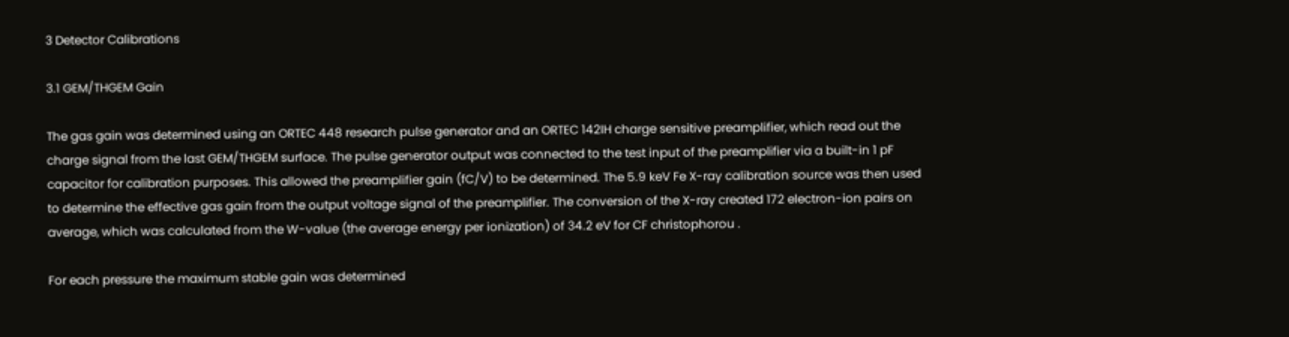3 Detector Calibrations

3.1 GEM/THGEM Gain

The gas gain was determined using an ORTEC 448 research pulse generator and an ORTEC 142IH charge sensitive preamplifier, which read out the charge signal from the last GEM/THGEM surface. The pulse generator output was connected to the test input of the preamplifier via a built-in 1 pF capacitor for calibration purposes. This allowed the preamplifier gain (fC/V) to be determined. The 5.9 keV Fe X-ray calibration source was then used to determine the effective gas gain from the output voltage signal of the preamplifier. The conversion of the X-ray created 172 electron-ion pairs on average, which was calculated from the W-value (the average energy per ionization) of 34.2 eV for CF christophorou .

For each pressure the maximum stable gain was determined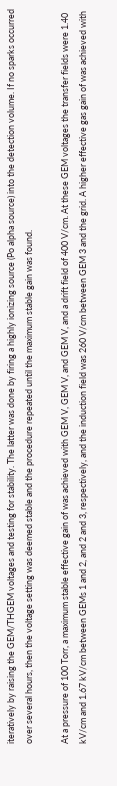iteratively by raising the GEM/THGEM voltages and testing for stability. The latter was done by firing a highly ionizing source (Po alpha source) into the detection volume. If no sparks occurred over several hours, then the voltage setting was deemed stable and the procedure repeated until the maximum stable gain was found.

At a pressure of 100 Torr, a maximum stable effective gain of was achieved with GEM V, GEM V, and GEM V, and a drift field of 400 V/cm. At these GEM voltages the transfer fields were 1.40 kV/cm and 1.67 kV/cm between GEMs 1 and 2, and 2 and 3, respectively, and the induction field was 260 V/cm between GEM 3 and the grid. A higher effective gas gain of was achieved with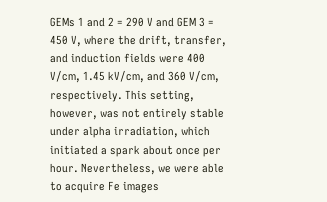GEMs 1 and 2 = 290 V and GEM 3 = 450 V, where the drift, transfer, and induction fields were 400 V/cm, 1.45 kV/cm, and 360 V/cm, respectively. This setting, however, was not entirely stable under alpha irradiation, which initiated a spark about once per hour. Nevertheless, we were able to acquire Fe images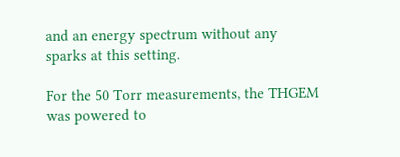and an energy spectrum without any sparks at this setting.

For the 50 Torr measurements, the THGEM was powered to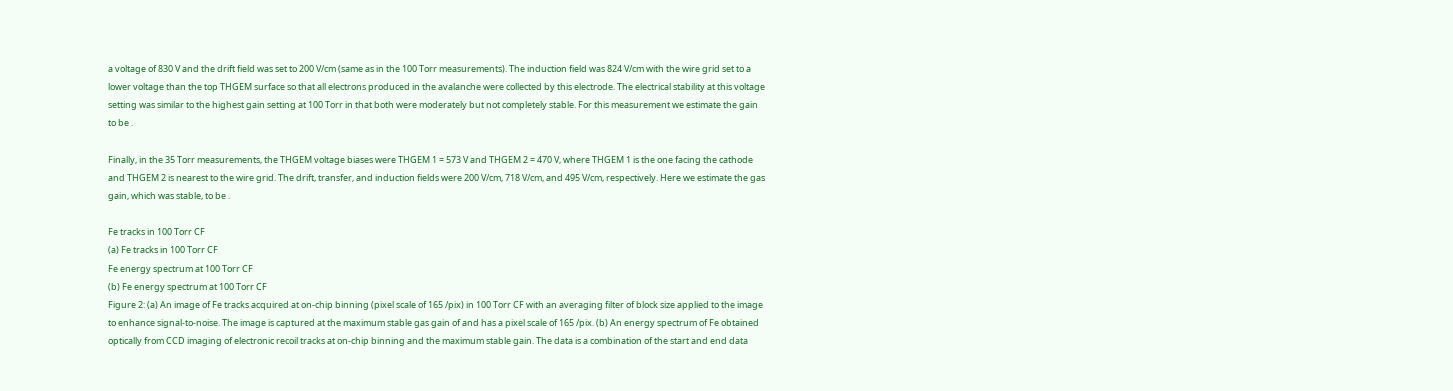a voltage of 830 V and the drift field was set to 200 V/cm (same as in the 100 Torr measurements). The induction field was 824 V/cm with the wire grid set to a lower voltage than the top THGEM surface so that all electrons produced in the avalanche were collected by this electrode. The electrical stability at this voltage setting was similar to the highest gain setting at 100 Torr in that both were moderately but not completely stable. For this measurement we estimate the gain to be .

Finally, in the 35 Torr measurements, the THGEM voltage biases were THGEM 1 = 573 V and THGEM 2 = 470 V, where THGEM 1 is the one facing the cathode and THGEM 2 is nearest to the wire grid. The drift, transfer, and induction fields were 200 V/cm, 718 V/cm, and 495 V/cm, respectively. Here we estimate the gas gain, which was stable, to be .

Fe tracks in 100 Torr CF
(a) Fe tracks in 100 Torr CF
Fe energy spectrum at 100 Torr CF
(b) Fe energy spectrum at 100 Torr CF
Figure 2: (a) An image of Fe tracks acquired at on-chip binning (pixel scale of 165 /pix) in 100 Torr CF with an averaging filter of block size applied to the image to enhance signal-to-noise. The image is captured at the maximum stable gas gain of and has a pixel scale of 165 /pix. (b) An energy spectrum of Fe obtained optically from CCD imaging of electronic recoil tracks at on-chip binning and the maximum stable gain. The data is a combination of the start and end data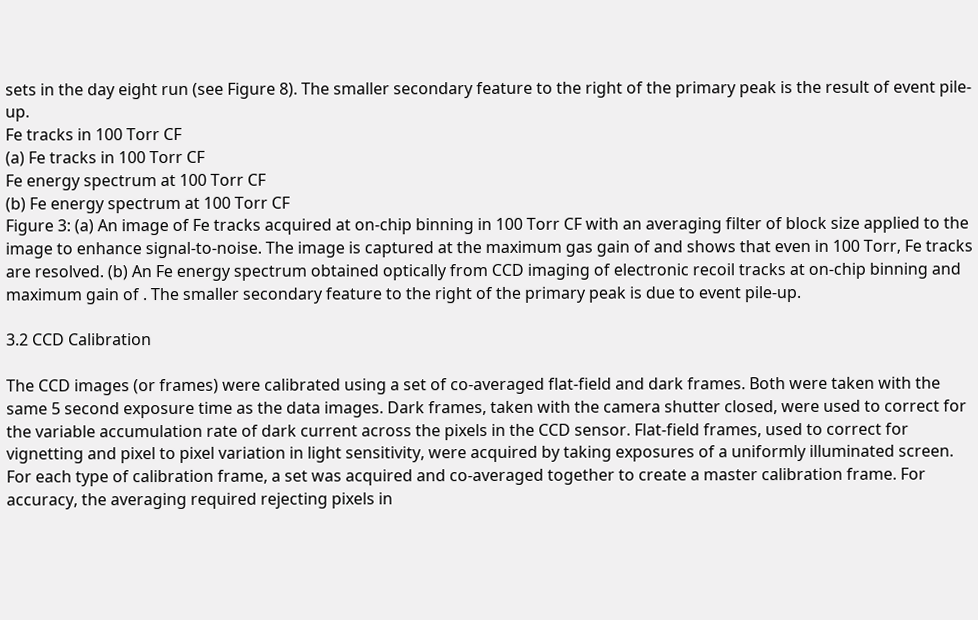sets in the day eight run (see Figure 8). The smaller secondary feature to the right of the primary peak is the result of event pile-up.
Fe tracks in 100 Torr CF
(a) Fe tracks in 100 Torr CF
Fe energy spectrum at 100 Torr CF
(b) Fe energy spectrum at 100 Torr CF
Figure 3: (a) An image of Fe tracks acquired at on-chip binning in 100 Torr CF with an averaging filter of block size applied to the image to enhance signal-to-noise. The image is captured at the maximum gas gain of and shows that even in 100 Torr, Fe tracks are resolved. (b) An Fe energy spectrum obtained optically from CCD imaging of electronic recoil tracks at on-chip binning and maximum gain of . The smaller secondary feature to the right of the primary peak is due to event pile-up.

3.2 CCD Calibration

The CCD images (or frames) were calibrated using a set of co-averaged flat-field and dark frames. Both were taken with the same 5 second exposure time as the data images. Dark frames, taken with the camera shutter closed, were used to correct for the variable accumulation rate of dark current across the pixels in the CCD sensor. Flat-field frames, used to correct for vignetting and pixel to pixel variation in light sensitivity, were acquired by taking exposures of a uniformly illuminated screen. For each type of calibration frame, a set was acquired and co-averaged together to create a master calibration frame. For accuracy, the averaging required rejecting pixels in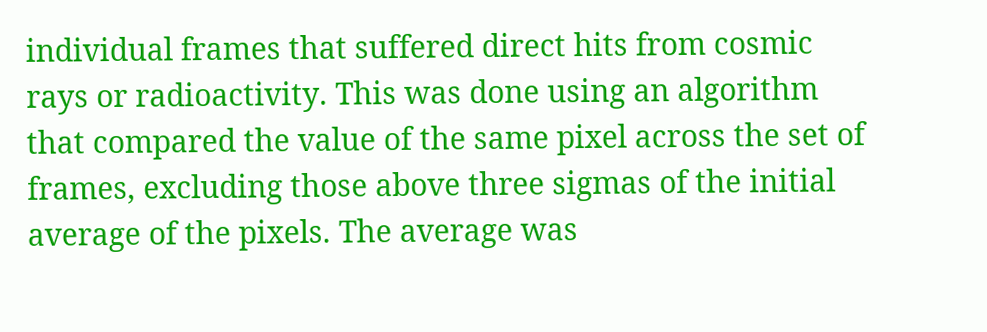individual frames that suffered direct hits from cosmic rays or radioactivity. This was done using an algorithm that compared the value of the same pixel across the set of frames, excluding those above three sigmas of the initial average of the pixels. The average was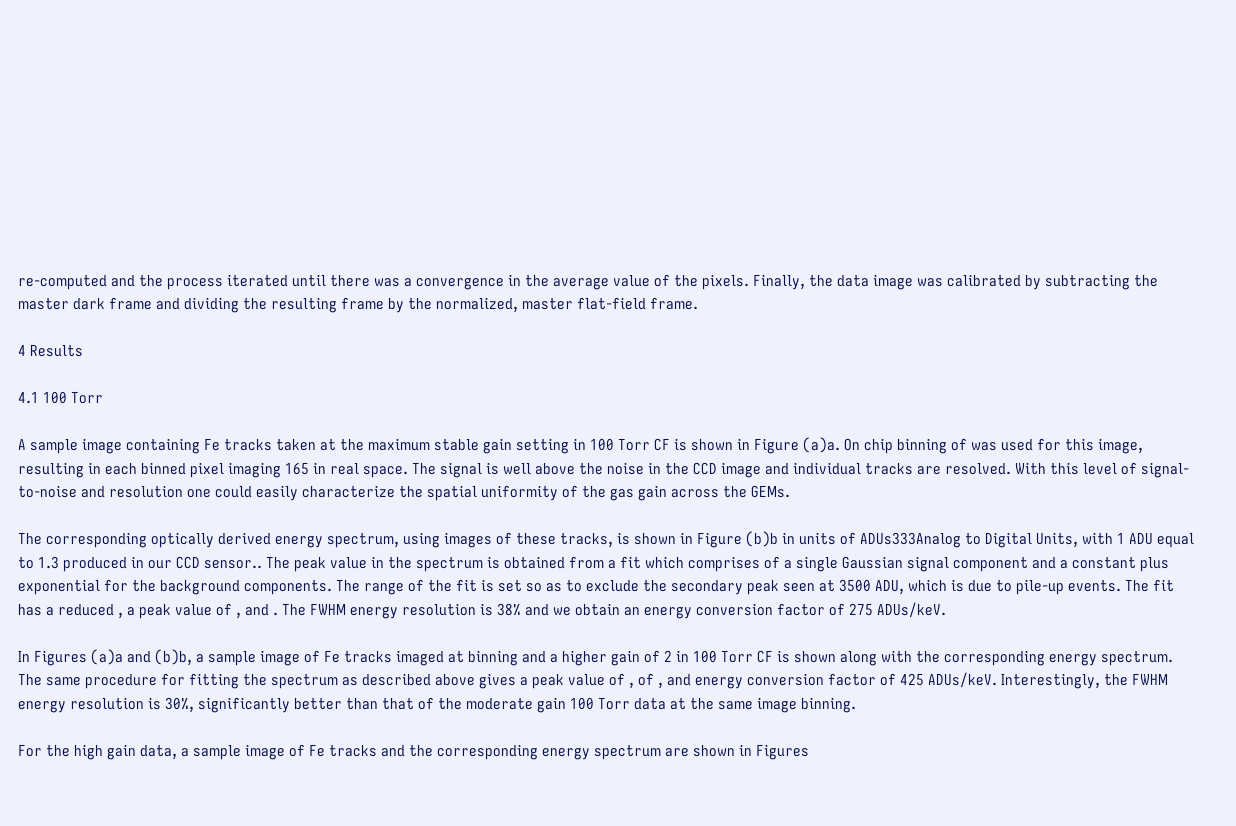re-computed and the process iterated until there was a convergence in the average value of the pixels. Finally, the data image was calibrated by subtracting the master dark frame and dividing the resulting frame by the normalized, master flat-field frame.

4 Results

4.1 100 Torr

A sample image containing Fe tracks taken at the maximum stable gain setting in 100 Torr CF is shown in Figure (a)a. On chip binning of was used for this image, resulting in each binned pixel imaging 165 in real space. The signal is well above the noise in the CCD image and individual tracks are resolved. With this level of signal-to-noise and resolution one could easily characterize the spatial uniformity of the gas gain across the GEMs.

The corresponding optically derived energy spectrum, using images of these tracks, is shown in Figure (b)b in units of ADUs333Analog to Digital Units, with 1 ADU equal to 1.3 produced in our CCD sensor.. The peak value in the spectrum is obtained from a fit which comprises of a single Gaussian signal component and a constant plus exponential for the background components. The range of the fit is set so as to exclude the secondary peak seen at 3500 ADU, which is due to pile-up events. The fit has a reduced , a peak value of , and . The FWHM energy resolution is 38% and we obtain an energy conversion factor of 275 ADUs/keV.

In Figures (a)a and (b)b, a sample image of Fe tracks imaged at binning and a higher gain of 2 in 100 Torr CF is shown along with the corresponding energy spectrum. The same procedure for fitting the spectrum as described above gives a peak value of , of , and energy conversion factor of 425 ADUs/keV. Interestingly, the FWHM energy resolution is 30%, significantly better than that of the moderate gain 100 Torr data at the same image binning.

For the high gain data, a sample image of Fe tracks and the corresponding energy spectrum are shown in Figures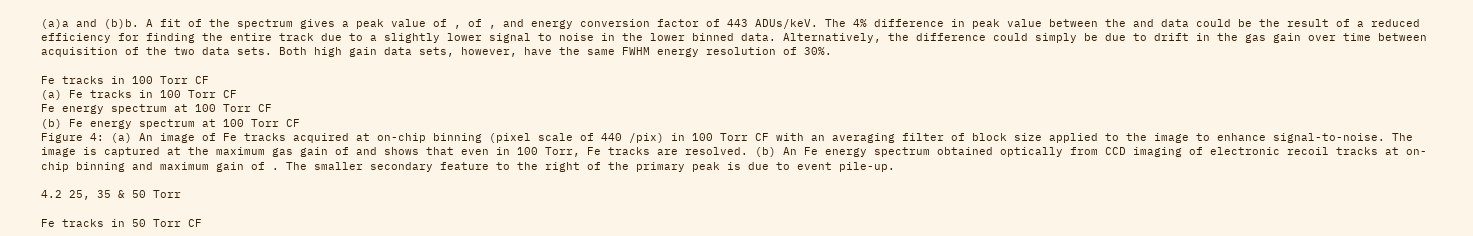(a)a and (b)b. A fit of the spectrum gives a peak value of , of , and energy conversion factor of 443 ADUs/keV. The 4% difference in peak value between the and data could be the result of a reduced efficiency for finding the entire track due to a slightly lower signal to noise in the lower binned data. Alternatively, the difference could simply be due to drift in the gas gain over time between acquisition of the two data sets. Both high gain data sets, however, have the same FWHM energy resolution of 30%.

Fe tracks in 100 Torr CF
(a) Fe tracks in 100 Torr CF
Fe energy spectrum at 100 Torr CF
(b) Fe energy spectrum at 100 Torr CF
Figure 4: (a) An image of Fe tracks acquired at on-chip binning (pixel scale of 440 /pix) in 100 Torr CF with an averaging filter of block size applied to the image to enhance signal-to-noise. The image is captured at the maximum gas gain of and shows that even in 100 Torr, Fe tracks are resolved. (b) An Fe energy spectrum obtained optically from CCD imaging of electronic recoil tracks at on-chip binning and maximum gain of . The smaller secondary feature to the right of the primary peak is due to event pile-up.

4.2 25, 35 & 50 Torr

Fe tracks in 50 Torr CF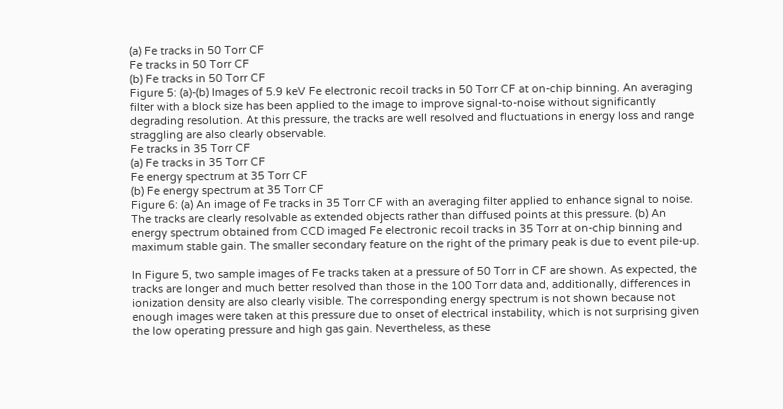(a) Fe tracks in 50 Torr CF
Fe tracks in 50 Torr CF
(b) Fe tracks in 50 Torr CF
Figure 5: (a)-(b) Images of 5.9 keV Fe electronic recoil tracks in 50 Torr CF at on-chip binning. An averaging filter with a block size has been applied to the image to improve signal-to-noise without significantly degrading resolution. At this pressure, the tracks are well resolved and fluctuations in energy loss and range straggling are also clearly observable.
Fe tracks in 35 Torr CF
(a) Fe tracks in 35 Torr CF
Fe energy spectrum at 35 Torr CF
(b) Fe energy spectrum at 35 Torr CF
Figure 6: (a) An image of Fe tracks in 35 Torr CF with an averaging filter applied to enhance signal to noise. The tracks are clearly resolvable as extended objects rather than diffused points at this pressure. (b) An energy spectrum obtained from CCD imaged Fe electronic recoil tracks in 35 Torr at on-chip binning and maximum stable gain. The smaller secondary feature on the right of the primary peak is due to event pile-up.

In Figure 5, two sample images of Fe tracks taken at a pressure of 50 Torr in CF are shown. As expected, the tracks are longer and much better resolved than those in the 100 Torr data and, additionally, differences in ionization density are also clearly visible. The corresponding energy spectrum is not shown because not enough images were taken at this pressure due to onset of electrical instability, which is not surprising given the low operating pressure and high gas gain. Nevertheless, as these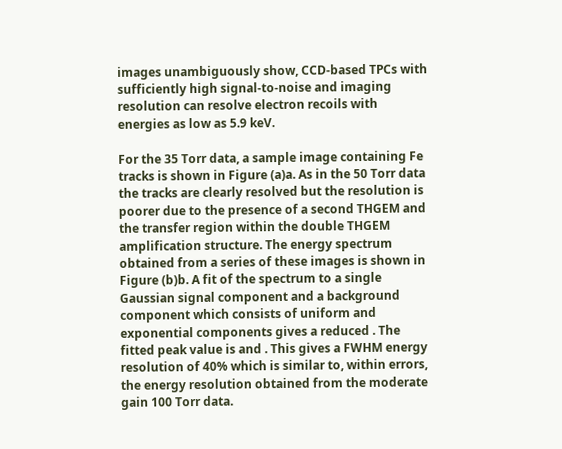images unambiguously show, CCD-based TPCs with sufficiently high signal-to-noise and imaging resolution can resolve electron recoils with energies as low as 5.9 keV.

For the 35 Torr data, a sample image containing Fe tracks is shown in Figure (a)a. As in the 50 Torr data the tracks are clearly resolved but the resolution is poorer due to the presence of a second THGEM and the transfer region within the double THGEM amplification structure. The energy spectrum obtained from a series of these images is shown in Figure (b)b. A fit of the spectrum to a single Gaussian signal component and a background component which consists of uniform and exponential components gives a reduced . The fitted peak value is and . This gives a FWHM energy resolution of 40% which is similar to, within errors, the energy resolution obtained from the moderate gain 100 Torr data.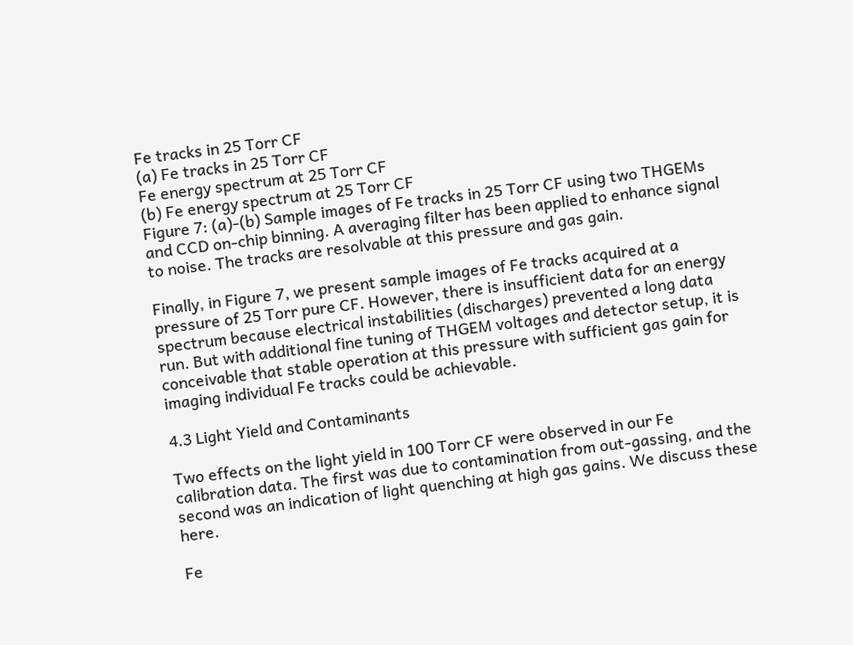Fe tracks in 25 Torr CF
(a) Fe tracks in 25 Torr CF
Fe energy spectrum at 25 Torr CF
(b) Fe energy spectrum at 25 Torr CF
Figure 7: (a)-(b) Sample images of Fe tracks in 25 Torr CF using two THGEMs and CCD on-chip binning. A averaging filter has been applied to enhance signal to noise. The tracks are resolvable at this pressure and gas gain.

Finally, in Figure 7, we present sample images of Fe tracks acquired at a pressure of 25 Torr pure CF. However, there is insufficient data for an energy spectrum because electrical instabilities (discharges) prevented a long data run. But with additional fine tuning of THGEM voltages and detector setup, it is conceivable that stable operation at this pressure with sufficient gas gain for imaging individual Fe tracks could be achievable.

4.3 Light Yield and Contaminants

Two effects on the light yield in 100 Torr CF were observed in our Fe calibration data. The first was due to contamination from out-gassing, and the second was an indication of light quenching at high gas gains. We discuss these here.

Fe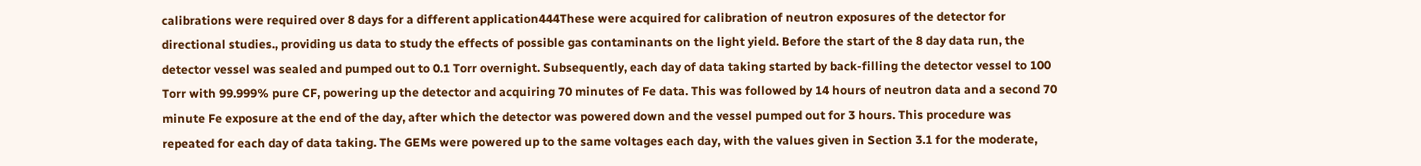calibrations were required over 8 days for a different application444These were acquired for calibration of neutron exposures of the detector for directional studies., providing us data to study the effects of possible gas contaminants on the light yield. Before the start of the 8 day data run, the detector vessel was sealed and pumped out to 0.1 Torr overnight. Subsequently, each day of data taking started by back-filling the detector vessel to 100 Torr with 99.999% pure CF, powering up the detector and acquiring 70 minutes of Fe data. This was followed by 14 hours of neutron data and a second 70 minute Fe exposure at the end of the day, after which the detector was powered down and the vessel pumped out for 3 hours. This procedure was repeated for each day of data taking. The GEMs were powered up to the same voltages each day, with the values given in Section 3.1 for the moderate,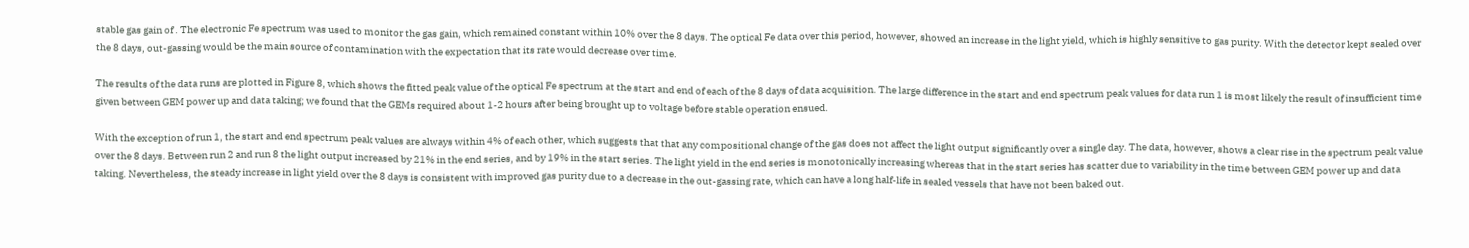stable gas gain of . The electronic Fe spectrum was used to monitor the gas gain, which remained constant within 10% over the 8 days. The optical Fe data over this period, however, showed an increase in the light yield, which is highly sensitive to gas purity. With the detector kept sealed over the 8 days, out-gassing would be the main source of contamination with the expectation that its rate would decrease over time.

The results of the data runs are plotted in Figure 8, which shows the fitted peak value of the optical Fe spectrum at the start and end of each of the 8 days of data acquisition. The large difference in the start and end spectrum peak values for data run 1 is most likely the result of insufficient time given between GEM power up and data taking; we found that the GEMs required about 1-2 hours after being brought up to voltage before stable operation ensued.

With the exception of run 1, the start and end spectrum peak values are always within 4% of each other, which suggests that that any compositional change of the gas does not affect the light output significantly over a single day. The data, however, shows a clear rise in the spectrum peak value over the 8 days. Between run 2 and run 8 the light output increased by 21% in the end series, and by 19% in the start series. The light yield in the end series is monotonically increasing whereas that in the start series has scatter due to variability in the time between GEM power up and data taking. Nevertheless, the steady increase in light yield over the 8 days is consistent with improved gas purity due to a decrease in the out-gassing rate, which can have a long half-life in sealed vessels that have not been baked out.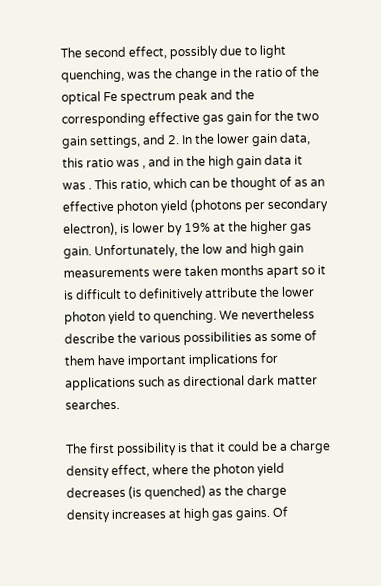The second effect, possibly due to light quenching, was the change in the ratio of the optical Fe spectrum peak and the corresponding effective gas gain for the two gain settings, and 2. In the lower gain data, this ratio was , and in the high gain data it was . This ratio, which can be thought of as an effective photon yield (photons per secondary electron), is lower by 19% at the higher gas gain. Unfortunately, the low and high gain measurements were taken months apart so it is difficult to definitively attribute the lower photon yield to quenching. We nevertheless describe the various possibilities as some of them have important implications for applications such as directional dark matter searches.

The first possibility is that it could be a charge density effect, where the photon yield decreases (is quenched) as the charge density increases at high gas gains. Of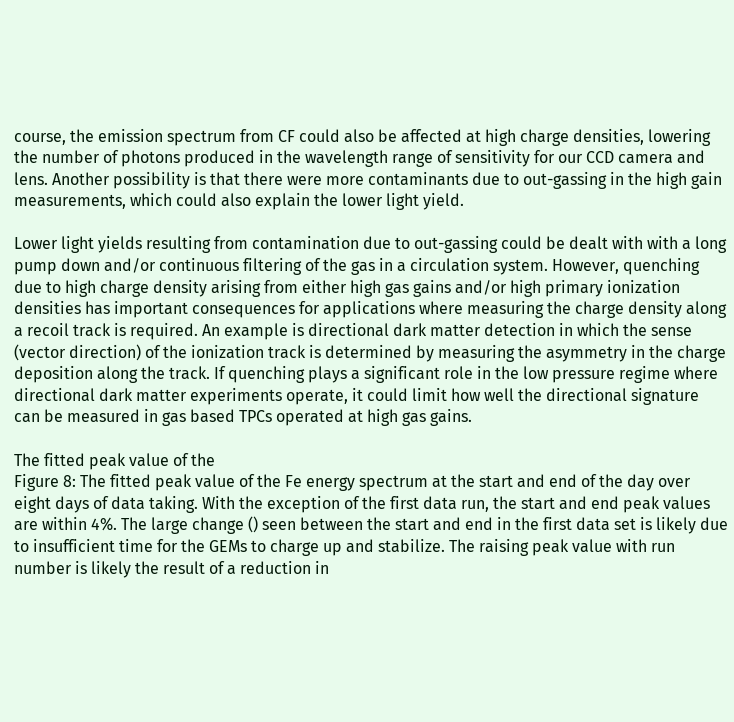course, the emission spectrum from CF could also be affected at high charge densities, lowering the number of photons produced in the wavelength range of sensitivity for our CCD camera and lens. Another possibility is that there were more contaminants due to out-gassing in the high gain measurements, which could also explain the lower light yield.

Lower light yields resulting from contamination due to out-gassing could be dealt with with a long pump down and/or continuous filtering of the gas in a circulation system. However, quenching due to high charge density arising from either high gas gains and/or high primary ionization densities has important consequences for applications where measuring the charge density along a recoil track is required. An example is directional dark matter detection in which the sense (vector direction) of the ionization track is determined by measuring the asymmetry in the charge deposition along the track. If quenching plays a significant role in the low pressure regime where directional dark matter experiments operate, it could limit how well the directional signature can be measured in gas based TPCs operated at high gas gains.

The fitted peak value of the
Figure 8: The fitted peak value of the Fe energy spectrum at the start and end of the day over eight days of data taking. With the exception of the first data run, the start and end peak values are within 4%. The large change () seen between the start and end in the first data set is likely due to insufficient time for the GEMs to charge up and stabilize. The raising peak value with run number is likely the result of a reduction in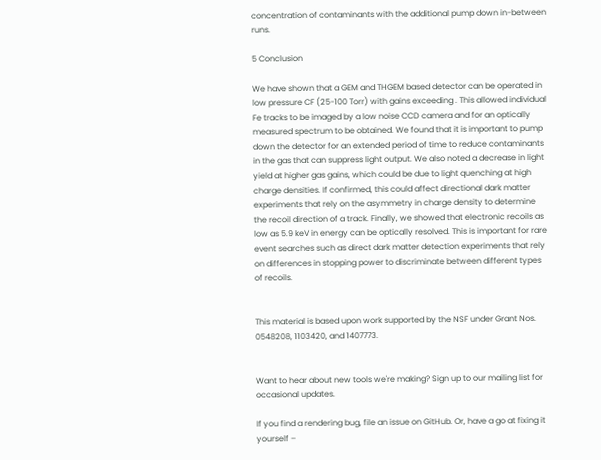concentration of contaminants with the additional pump down in-between runs.

5 Conclusion

We have shown that a GEM and THGEM based detector can be operated in low pressure CF (25-100 Torr) with gains exceeding . This allowed individual Fe tracks to be imaged by a low noise CCD camera and for an optically measured spectrum to be obtained. We found that it is important to pump down the detector for an extended period of time to reduce contaminants in the gas that can suppress light output. We also noted a decrease in light yield at higher gas gains, which could be due to light quenching at high charge densities. If confirmed, this could affect directional dark matter experiments that rely on the asymmetry in charge density to determine the recoil direction of a track. Finally, we showed that electronic recoils as low as 5.9 keV in energy can be optically resolved. This is important for rare event searches such as direct dark matter detection experiments that rely on differences in stopping power to discriminate between different types of recoils.


This material is based upon work supported by the NSF under Grant Nos. 0548208, 1103420, and 1407773.


Want to hear about new tools we're making? Sign up to our mailing list for occasional updates.

If you find a rendering bug, file an issue on GitHub. Or, have a go at fixing it yourself –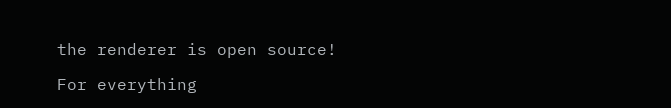the renderer is open source!

For everything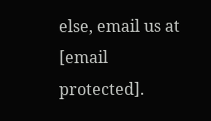else, email us at [email protected].